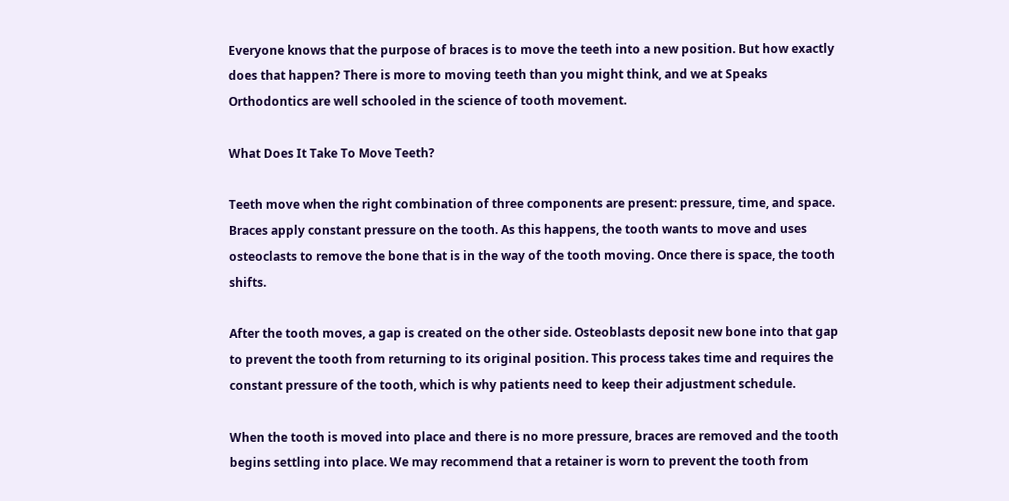Everyone knows that the purpose of braces is to move the teeth into a new position. But how exactly does that happen? There is more to moving teeth than you might think, and we at Speaks Orthodontics are well schooled in the science of tooth movement.

What Does It Take To Move Teeth?

Teeth move when the right combination of three components are present: pressure, time, and space. Braces apply constant pressure on the tooth. As this happens, the tooth wants to move and uses osteoclasts to remove the bone that is in the way of the tooth moving. Once there is space, the tooth shifts.

After the tooth moves, a gap is created on the other side. Osteoblasts deposit new bone into that gap to prevent the tooth from returning to its original position. This process takes time and requires the constant pressure of the tooth, which is why patients need to keep their adjustment schedule.

When the tooth is moved into place and there is no more pressure, braces are removed and the tooth begins settling into place. We may recommend that a retainer is worn to prevent the tooth from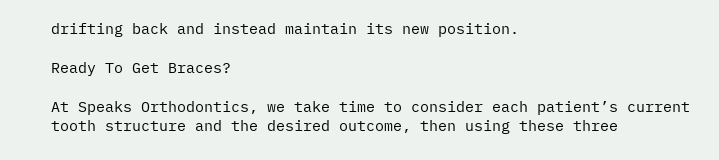drifting back and instead maintain its new position.

Ready To Get Braces?

At Speaks Orthodontics, we take time to consider each patient’s current tooth structure and the desired outcome, then using these three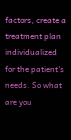factors, create a treatment plan individualized for the patient’s needs. So what are you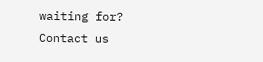waiting for? Contact us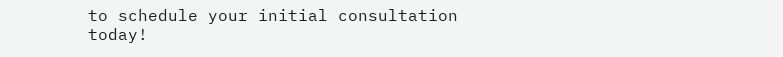to schedule your initial consultation today!